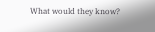What would they know?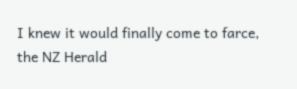I knew it would finally come to farce, the NZ Herald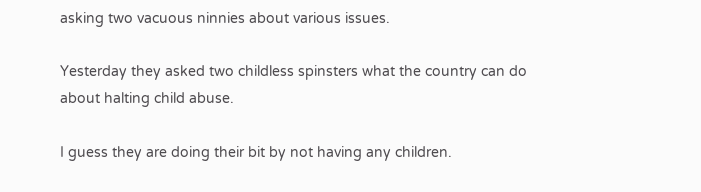asking two vacuous ninnies about various issues.

Yesterday they asked two childless spinsters what the country can do about halting child abuse.

I guess they are doing their bit by not having any children.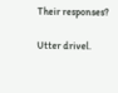Their responses?

Utter drivel.